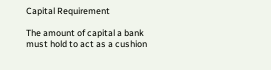Capital Requirement

The amount of capital a bank must hold to act as a cushion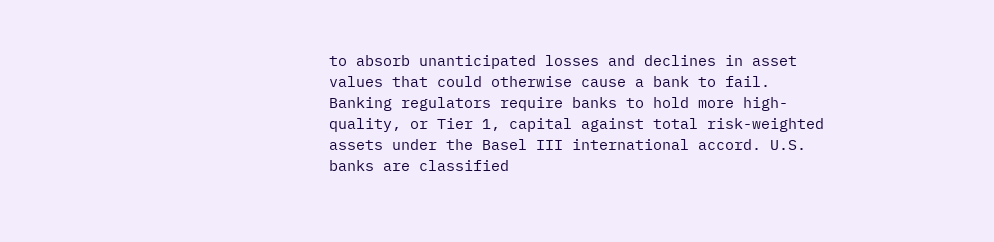to absorb unanticipated losses and declines in asset values that could otherwise cause a bank to fail. Banking regulators require banks to hold more high-quality, or Tier 1, capital against total risk-weighted assets under the Basel III international accord. U.S. banks are classified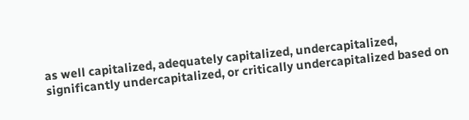as well capitalized, adequately capitalized, undercapitalized, significantly undercapitalized, or critically undercapitalized based on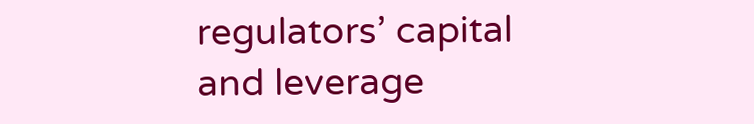regulators’ capital and leverage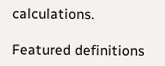calculations.

Featured definitions